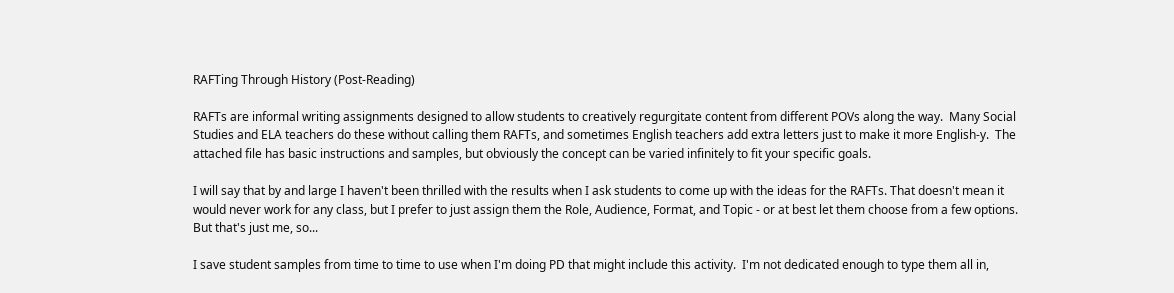RAFTing Through History (Post-Reading)

RAFTs are informal writing assignments designed to allow students to creatively regurgitate content from different POVs along the way.  Many Social Studies and ELA teachers do these without calling them RAFTs, and sometimes English teachers add extra letters just to make it more English-y.  The attached file has basic instructions and samples, but obviously the concept can be varied infinitely to fit your specific goals.

I will say that by and large I haven't been thrilled with the results when I ask students to come up with the ideas for the RAFTs. That doesn't mean it would never work for any class, but I prefer to just assign them the Role, Audience, Format, and Topic - or at best let them choose from a few options. But that's just me, so...

I save student samples from time to time to use when I'm doing PD that might include this activity.  I'm not dedicated enough to type them all in,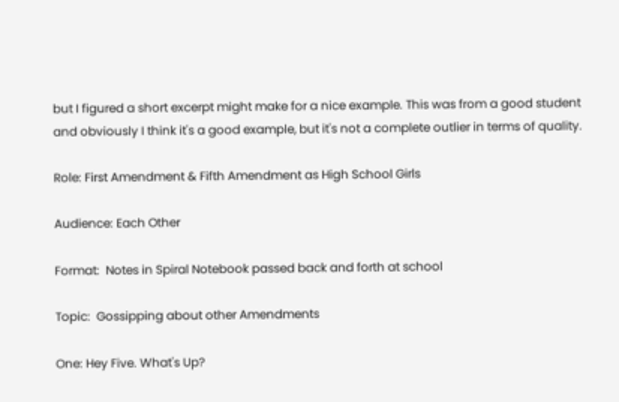but I figured a short excerpt might make for a nice example. This was from a good student and obviously I think it's a good example, but it's not a complete outlier in terms of quality.

Role: First Amendment & Fifth Amendment as High School Girls

Audience: Each Other

Format:  Notes in Spiral Notebook passed back and forth at school

Topic:  Gossipping about other Amendments

One: Hey Five. What's Up?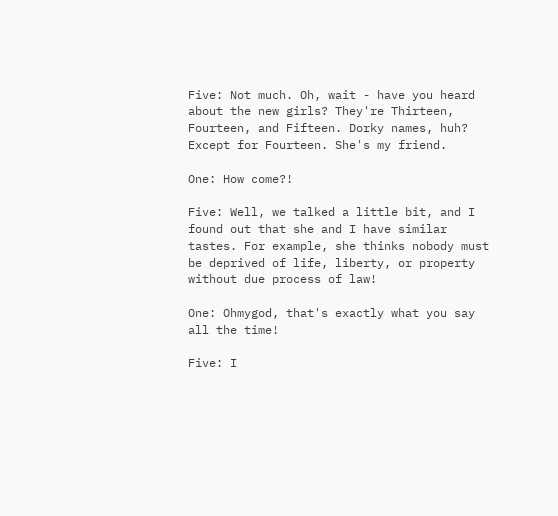Five: Not much. Oh, wait - have you heard about the new girls? They're Thirteen, Fourteen, and Fifteen. Dorky names, huh? Except for Fourteen. She's my friend.

One: How come?!

Five: Well, we talked a little bit, and I found out that she and I have similar tastes. For example, she thinks nobody must be deprived of life, liberty, or property without due process of law!

One: Ohmygod, that's exactly what you say all the time!

Five: I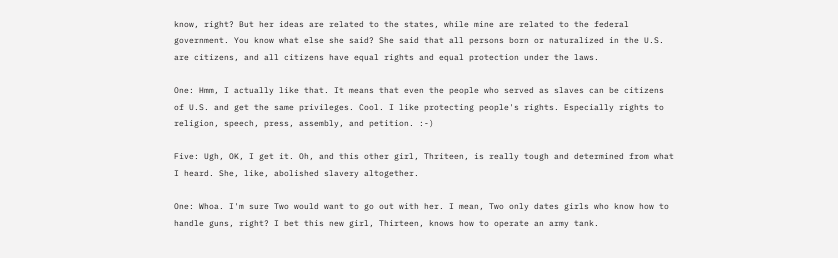know, right? But her ideas are related to the states, while mine are related to the federal government. You know what else she said? She said that all persons born or naturalized in the U.S. are citizens, and all citizens have equal rights and equal protection under the laws.

One: Hmm, I actually like that. It means that even the people who served as slaves can be citizens of U.S. and get the same privileges. Cool. I like protecting people's rights. Especially rights to religion, speech, press, assembly, and petition. :-)

Five: Ugh, OK, I get it. Oh, and this other girl, Thriteen, is really tough and determined from what I heard. She, like, abolished slavery altogether.

One: Whoa. I'm sure Two would want to go out with her. I mean, Two only dates girls who know how to handle guns, right? I bet this new girl, Thirteen, knows how to operate an army tank.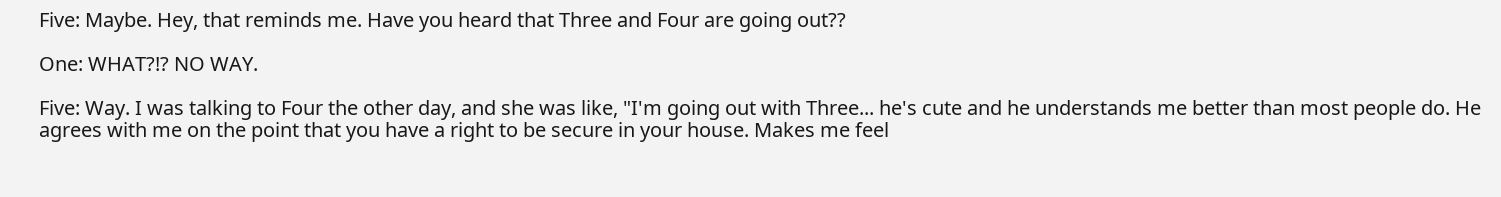Five: Maybe. Hey, that reminds me. Have you heard that Three and Four are going out??

One: WHAT?!? NO WAY.

Five: Way. I was talking to Four the other day, and she was like, "I'm going out with Three... he's cute and he understands me better than most people do. He agrees with me on the point that you have a right to be secure in your house. Makes me feel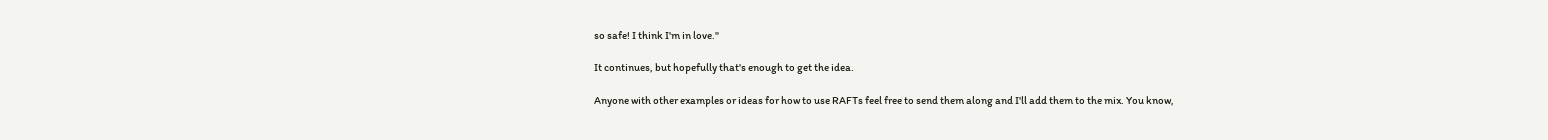so safe! I think I'm in love."

It continues, but hopefully that's enough to get the idea.

Anyone with other examples or ideas for how to use RAFTs feel free to send them along and I'll add them to the mix. You know,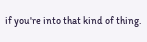if you're into that kind of thing.